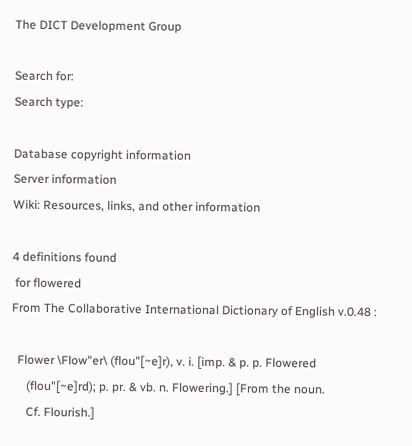The DICT Development Group

Search for:
Search type:

Database copyright information
Server information
Wiki: Resources, links, and other information

4 definitions found
 for flowered
From The Collaborative International Dictionary of English v.0.48 :

  Flower \Flow"er\ (flou"[~e]r), v. i. [imp. & p. p. Flowered
     (flou"[~e]rd); p. pr. & vb. n. Flowering.] [From the noun.
     Cf. Flourish.]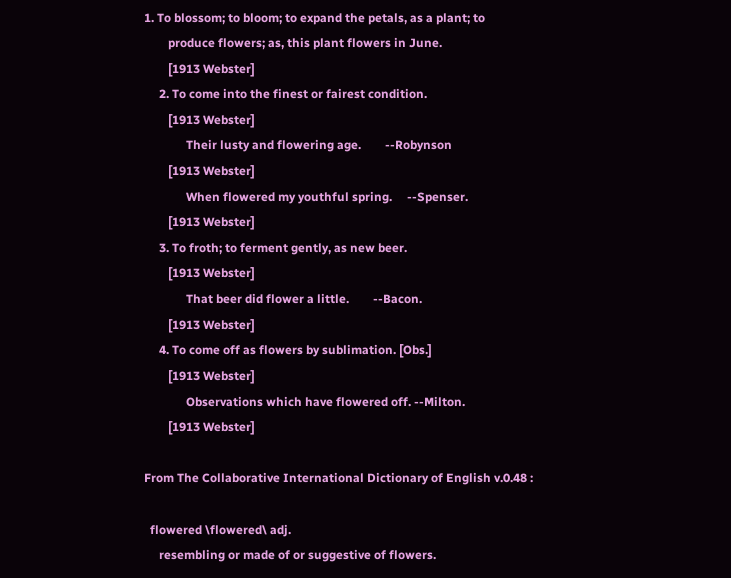1. To blossom; to bloom; to expand the petals, as a plant; to
        produce flowers; as, this plant flowers in June.
        [1913 Webster]
     2. To come into the finest or fairest condition.
        [1913 Webster]
              Their lusty and flowering age.        --Robynson
        [1913 Webster]
              When flowered my youthful spring.     --Spenser.
        [1913 Webster]
     3. To froth; to ferment gently, as new beer.
        [1913 Webster]
              That beer did flower a little.        --Bacon.
        [1913 Webster]
     4. To come off as flowers by sublimation. [Obs.]
        [1913 Webster]
              Observations which have flowered off. --Milton.
        [1913 Webster]

From The Collaborative International Dictionary of English v.0.48 :

  flowered \flowered\ adj.
     resembling or made of or suggestive of flowers.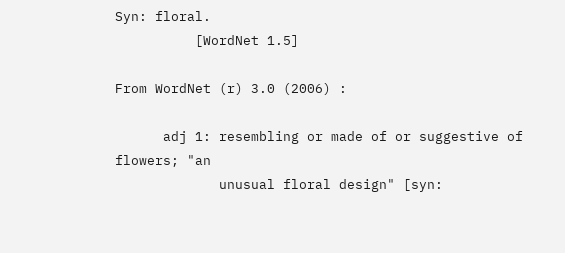Syn: floral.
          [WordNet 1.5]

From WordNet (r) 3.0 (2006) :

      adj 1: resembling or made of or suggestive of flowers; "an
             unusual floral design" [syn: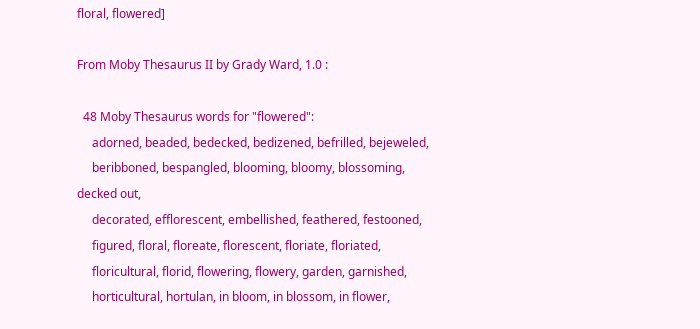floral, flowered]

From Moby Thesaurus II by Grady Ward, 1.0 :

  48 Moby Thesaurus words for "flowered":
     adorned, beaded, bedecked, bedizened, befrilled, bejeweled,
     beribboned, bespangled, blooming, bloomy, blossoming, decked out,
     decorated, efflorescent, embellished, feathered, festooned,
     figured, floral, floreate, florescent, floriate, floriated,
     floricultural, florid, flowering, flowery, garden, garnished,
     horticultural, hortulan, in bloom, in blossom, in flower,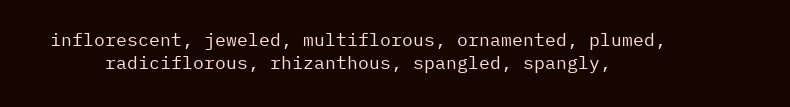inflorescent, jeweled, multiflorous, ornamented, plumed,
     radiciflorous, rhizanthous, spangled, spangly,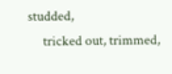studded,
     tricked out, trimmed,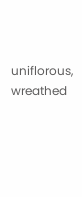uniflorous, wreathed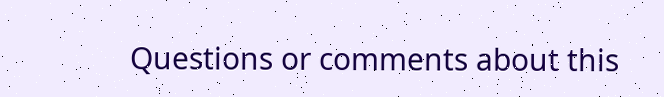Questions or comments about this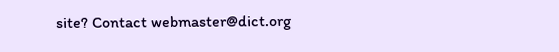site? Contact webmaster@dict.org